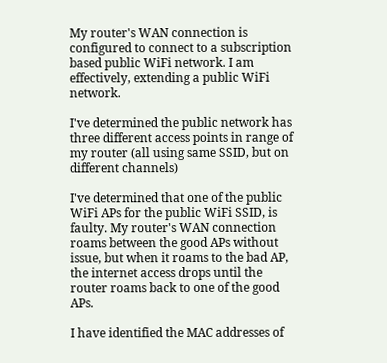My router's WAN connection is configured to connect to a subscription based public WiFi network. I am effectively, extending a public WiFi network.

I've determined the public network has three different access points in range of my router (all using same SSID, but on different channels)

I've determined that one of the public WiFi APs for the public WiFi SSID, is faulty. My router's WAN connection roams between the good APs without issue, but when it roams to the bad AP, the internet access drops until the router roams back to one of the good APs.

I have identified the MAC addresses of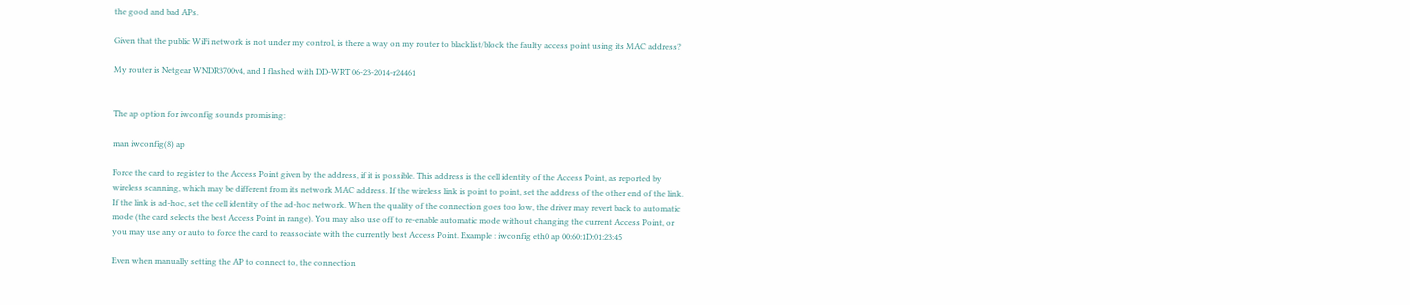the good and bad APs.

Given that the public WiFi network is not under my control, is there a way on my router to blacklist/block the faulty access point using its MAC address?

My router is Netgear WNDR3700v4, and I flashed with DD-WRT 06-23-2014-r24461


The ap option for iwconfig sounds promising:

man iwconfig(8) ap

Force the card to register to the Access Point given by the address, if it is possible. This address is the cell identity of the Access Point, as reported by wireless scanning, which may be different from its network MAC address. If the wireless link is point to point, set the address of the other end of the link. If the link is ad-hoc, set the cell identity of the ad-hoc network. When the quality of the connection goes too low, the driver may revert back to automatic mode (the card selects the best Access Point in range). You may also use off to re-enable automatic mode without changing the current Access Point, or you may use any or auto to force the card to reassociate with the currently best Access Point. Example : iwconfig eth0 ap 00:60:1D:01:23:45

Even when manually setting the AP to connect to, the connection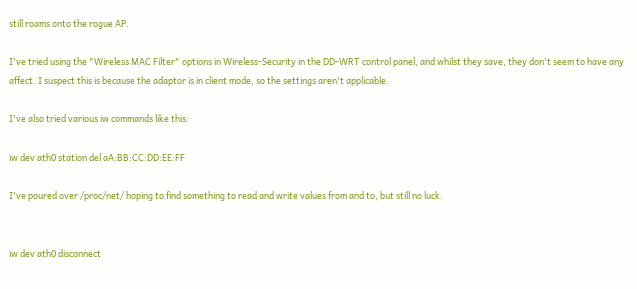still roams onto the rogue AP.

I've tried using the "Wireless MAC Filter" options in Wireless-Security in the DD-WRT control panel, and whilst they save, they don't seem to have any affect. I suspect this is because the adaptor is in client mode, so the settings aren't applicable.

I've also tried various iw commands like this:

iw dev ath0 station del aA:BB:CC:DD:EE:FF

I've poured over /proc/net/ hoping to find something to read and write values from and to, but still no luck.


iw dev ath0 disconnect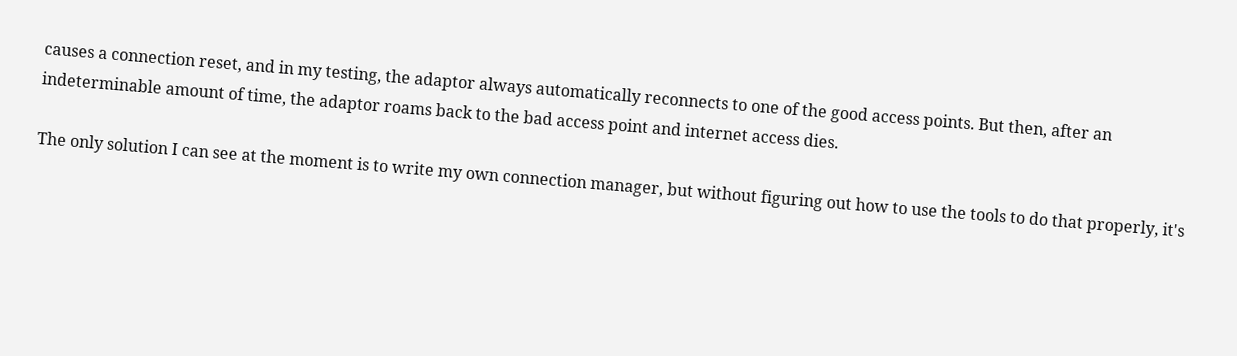causes a connection reset, and in my testing, the adaptor always automatically reconnects to one of the good access points. But then, after an indeterminable amount of time, the adaptor roams back to the bad access point and internet access dies.

The only solution I can see at the moment is to write my own connection manager, but without figuring out how to use the tools to do that properly, it's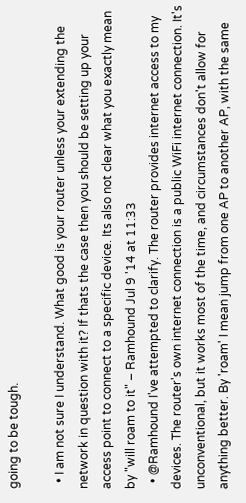going to be tough.

  • I am not sure I understand. What good is your router unless your extending the network in question with it? If thats the case then you should be setting up your access point to connect to a specific device. Its also not clear what you exactly mean by "will roam to it" – Ramhound Jul 9 '14 at 11:33
  • @Ramhound I've attempted to clarify. The router provides internet access to my devices. The router's own internet connection is a public WiFi internet connection. It's unconventional, but it works most of the time, and circumstances don't allow for anything better. By 'roam' I mean jump from one AP to another AP, with the same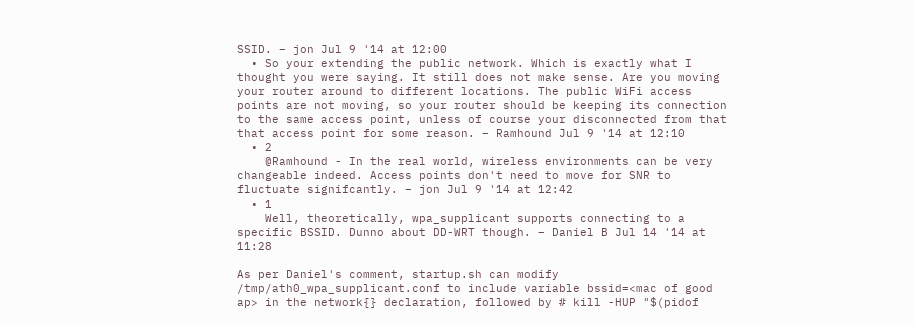SSID. – jon Jul 9 '14 at 12:00
  • So your extending the public network. Which is exactly what I thought you were saying. It still does not make sense. Are you moving your router around to different locations. The public WiFi access points are not moving, so your router should be keeping its connection to the same access point, unless of course your disconnected from that that access point for some reason. – Ramhound Jul 9 '14 at 12:10
  • 2
    @Ramhound - In the real world, wireless environments can be very changeable indeed. Access points don't need to move for SNR to fluctuate signifcantly. – jon Jul 9 '14 at 12:42
  • 1
    Well, theoretically, wpa_supplicant supports connecting to a specific BSSID. Dunno about DD-WRT though. – Daniel B Jul 14 '14 at 11:28

As per Daniel's comment, startup.sh can modify /tmp/ath0_wpa_supplicant.conf to include variable bssid=<mac of good ap> in the network{} declaration, followed by # kill -HUP "$(pidof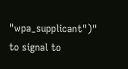"wpa_supplicant")" to signal to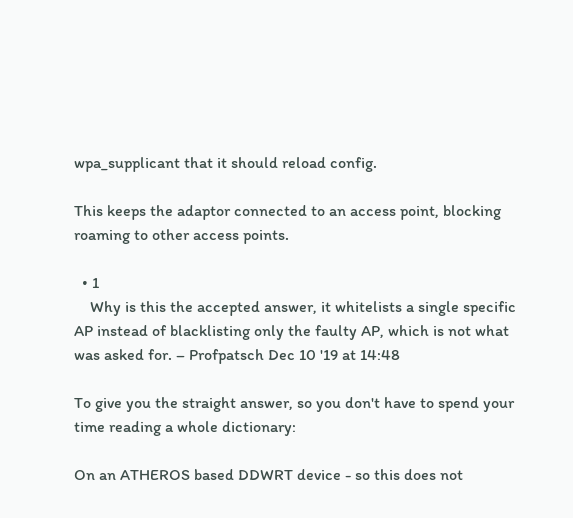wpa_supplicant that it should reload config.

This keeps the adaptor connected to an access point, blocking roaming to other access points.

  • 1
    Why is this the accepted answer, it whitelists a single specific AP instead of blacklisting only the faulty AP, which is not what was asked for. – Profpatsch Dec 10 '19 at 14:48

To give you the straight answer, so you don't have to spend your time reading a whole dictionary:

On an ATHEROS based DDWRT device - so this does not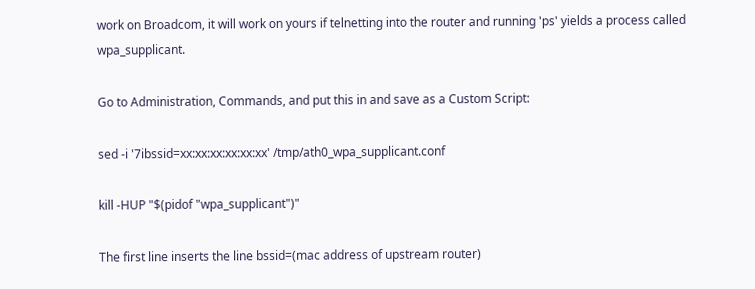work on Broadcom, it will work on yours if telnetting into the router and running 'ps' yields a process called wpa_supplicant.

Go to Administration, Commands, and put this in and save as a Custom Script:

sed -i '7ibssid=xx:xx:xx:xx:xx:xx' /tmp/ath0_wpa_supplicant.conf

kill -HUP "$(pidof "wpa_supplicant")"

The first line inserts the line bssid=(mac address of upstream router)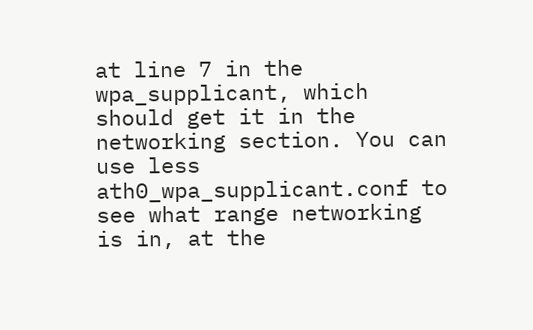at line 7 in the wpa_supplicant, which should get it in the networking section. You can use less ath0_wpa_supplicant.conf to see what range networking is in, at the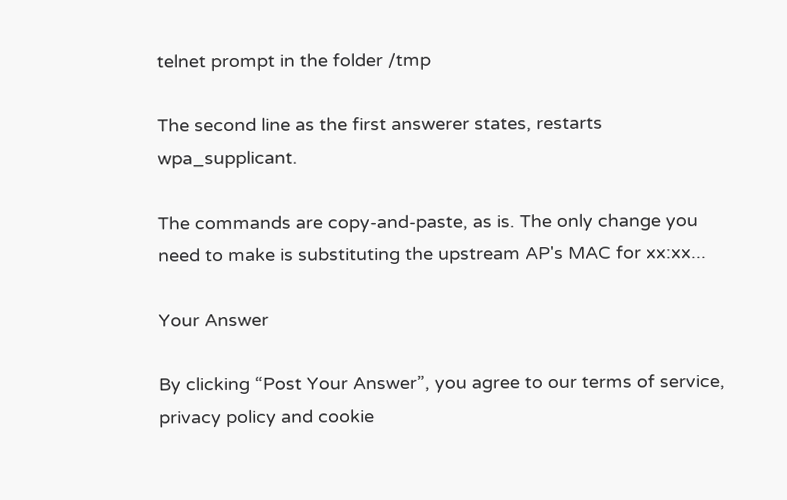telnet prompt in the folder /tmp

The second line as the first answerer states, restarts wpa_supplicant.

The commands are copy-and-paste, as is. The only change you need to make is substituting the upstream AP's MAC for xx:xx...

Your Answer

By clicking “Post Your Answer”, you agree to our terms of service, privacy policy and cookie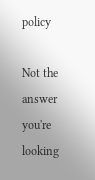policy

Not the answer you're looking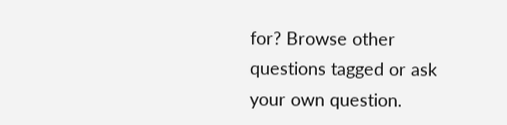for? Browse other questions tagged or ask your own question.